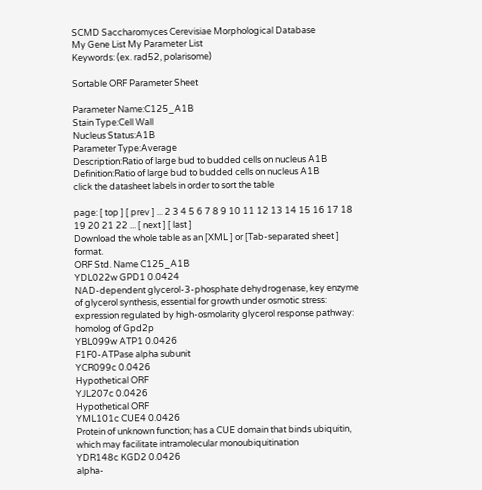SCMD Saccharomyces Cerevisiae Morphological Database
My Gene List My Parameter List
Keywords: (ex. rad52, polarisome)

Sortable ORF Parameter Sheet

Parameter Name:C125_A1B
Stain Type:Cell Wall
Nucleus Status:A1B
Parameter Type:Average
Description:Ratio of large bud to budded cells on nucleus A1B
Definition:Ratio of large bud to budded cells on nucleus A1B
click the datasheet labels in order to sort the table

page: [ top ] [ prev ] ... 2 3 4 5 6 7 8 9 10 11 12 13 14 15 16 17 18 19 20 21 22 ... [ next ] [ last ]
Download the whole table as an [XML ] or [Tab-separated sheet ] format.
ORF Std. Name C125_A1B
YDL022w GPD1 0.0424
NAD-dependent glycerol-3-phosphate dehydrogenase, key enzyme of glycerol synthesis, essential for growth under osmotic stress: expression regulated by high-osmolarity glycerol response pathway: homolog of Gpd2p
YBL099w ATP1 0.0426
F1F0-ATPase alpha subunit
YCR099c 0.0426
Hypothetical ORF
YJL207c 0.0426
Hypothetical ORF
YML101c CUE4 0.0426
Protein of unknown function; has a CUE domain that binds ubiquitin, which may facilitate intramolecular monoubiquitination
YDR148c KGD2 0.0426
alpha-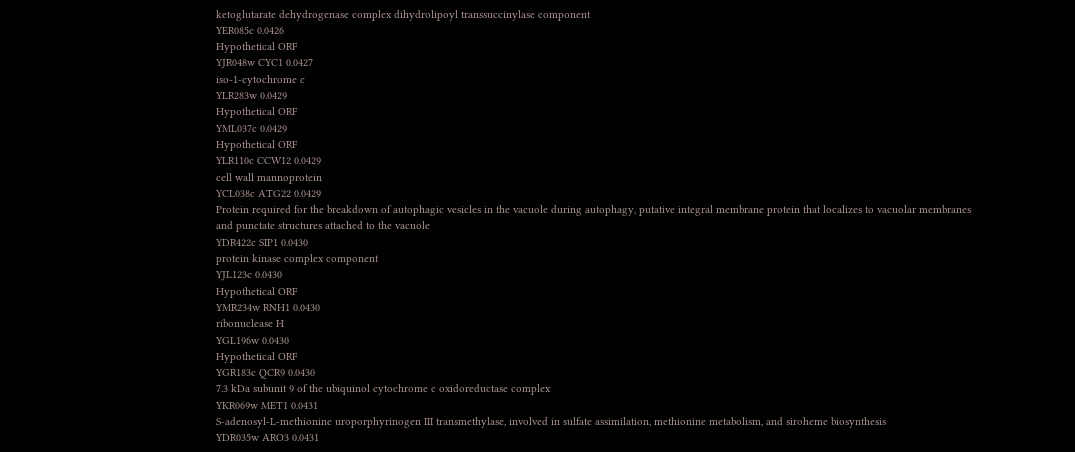ketoglutarate dehydrogenase complex dihydrolipoyl transsuccinylase component
YER085c 0.0426
Hypothetical ORF
YJR048w CYC1 0.0427
iso-1-cytochrome c
YLR283w 0.0429
Hypothetical ORF
YML037c 0.0429
Hypothetical ORF
YLR110c CCW12 0.0429
cell wall mannoprotein
YCL038c ATG22 0.0429
Protein required for the breakdown of autophagic vesicles in the vacuole during autophagy, putative integral membrane protein that localizes to vacuolar membranes and punctate structures attached to the vacuole
YDR422c SIP1 0.0430
protein kinase complex component
YJL123c 0.0430
Hypothetical ORF
YMR234w RNH1 0.0430
ribonuclease H
YGL196w 0.0430
Hypothetical ORF
YGR183c QCR9 0.0430
7.3 kDa subunit 9 of the ubiquinol cytochrome c oxidoreductase complex
YKR069w MET1 0.0431
S-adenosyl-L-methionine uroporphyrinogen III transmethylase, involved in sulfate assimilation, methionine metabolism, and siroheme biosynthesis
YDR035w ARO3 0.0431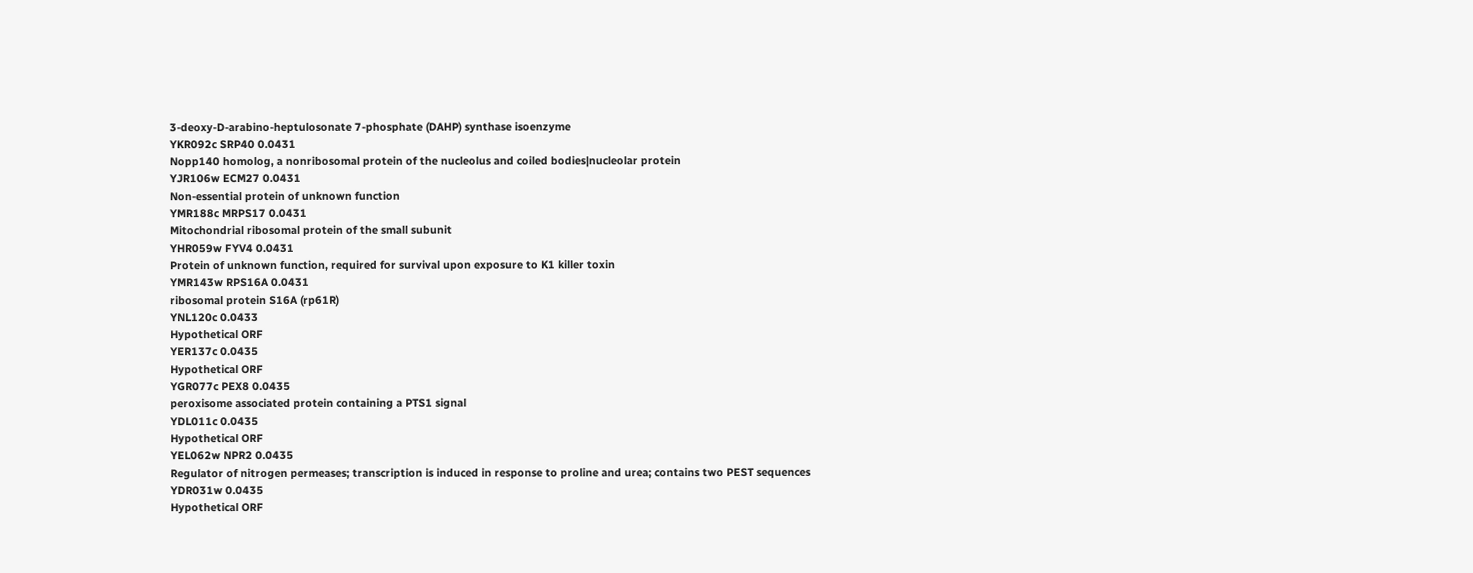3-deoxy-D-arabino-heptulosonate 7-phosphate (DAHP) synthase isoenzyme
YKR092c SRP40 0.0431
Nopp140 homolog, a nonribosomal protein of the nucleolus and coiled bodies|nucleolar protein
YJR106w ECM27 0.0431
Non-essential protein of unknown function
YMR188c MRPS17 0.0431
Mitochondrial ribosomal protein of the small subunit
YHR059w FYV4 0.0431
Protein of unknown function, required for survival upon exposure to K1 killer toxin
YMR143w RPS16A 0.0431
ribosomal protein S16A (rp61R)
YNL120c 0.0433
Hypothetical ORF
YER137c 0.0435
Hypothetical ORF
YGR077c PEX8 0.0435
peroxisome associated protein containing a PTS1 signal
YDL011c 0.0435
Hypothetical ORF
YEL062w NPR2 0.0435
Regulator of nitrogen permeases; transcription is induced in response to proline and urea; contains two PEST sequences
YDR031w 0.0435
Hypothetical ORF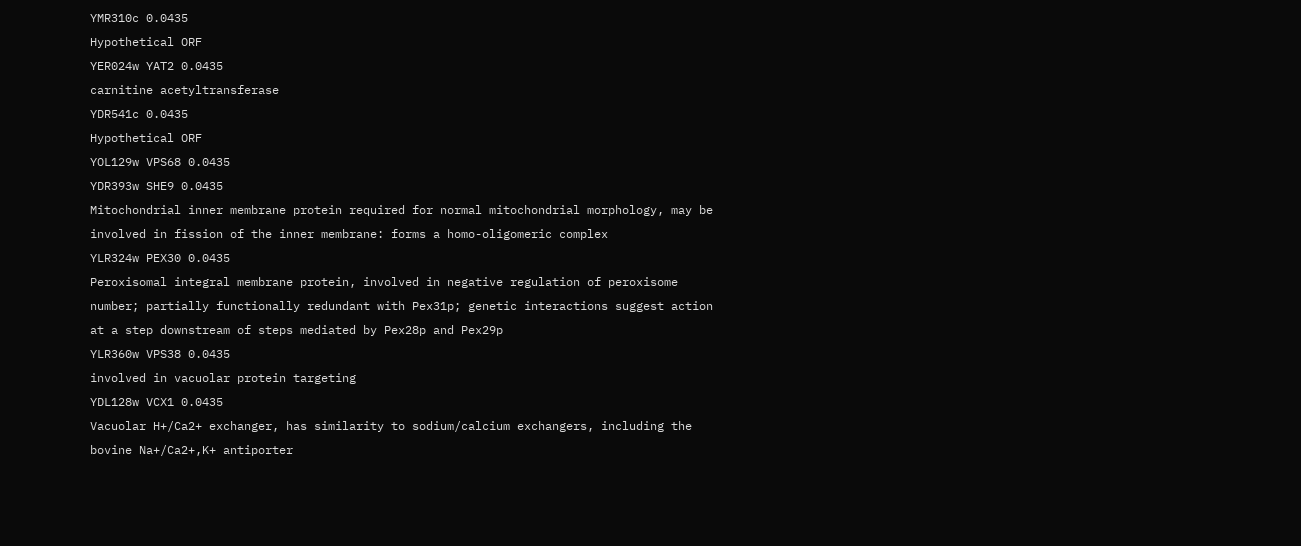YMR310c 0.0435
Hypothetical ORF
YER024w YAT2 0.0435
carnitine acetyltransferase
YDR541c 0.0435
Hypothetical ORF
YOL129w VPS68 0.0435
YDR393w SHE9 0.0435
Mitochondrial inner membrane protein required for normal mitochondrial morphology, may be involved in fission of the inner membrane: forms a homo-oligomeric complex
YLR324w PEX30 0.0435
Peroxisomal integral membrane protein, involved in negative regulation of peroxisome number; partially functionally redundant with Pex31p; genetic interactions suggest action at a step downstream of steps mediated by Pex28p and Pex29p
YLR360w VPS38 0.0435
involved in vacuolar protein targeting
YDL128w VCX1 0.0435
Vacuolar H+/Ca2+ exchanger, has similarity to sodium/calcium exchangers, including the bovine Na+/Ca2+,K+ antiporter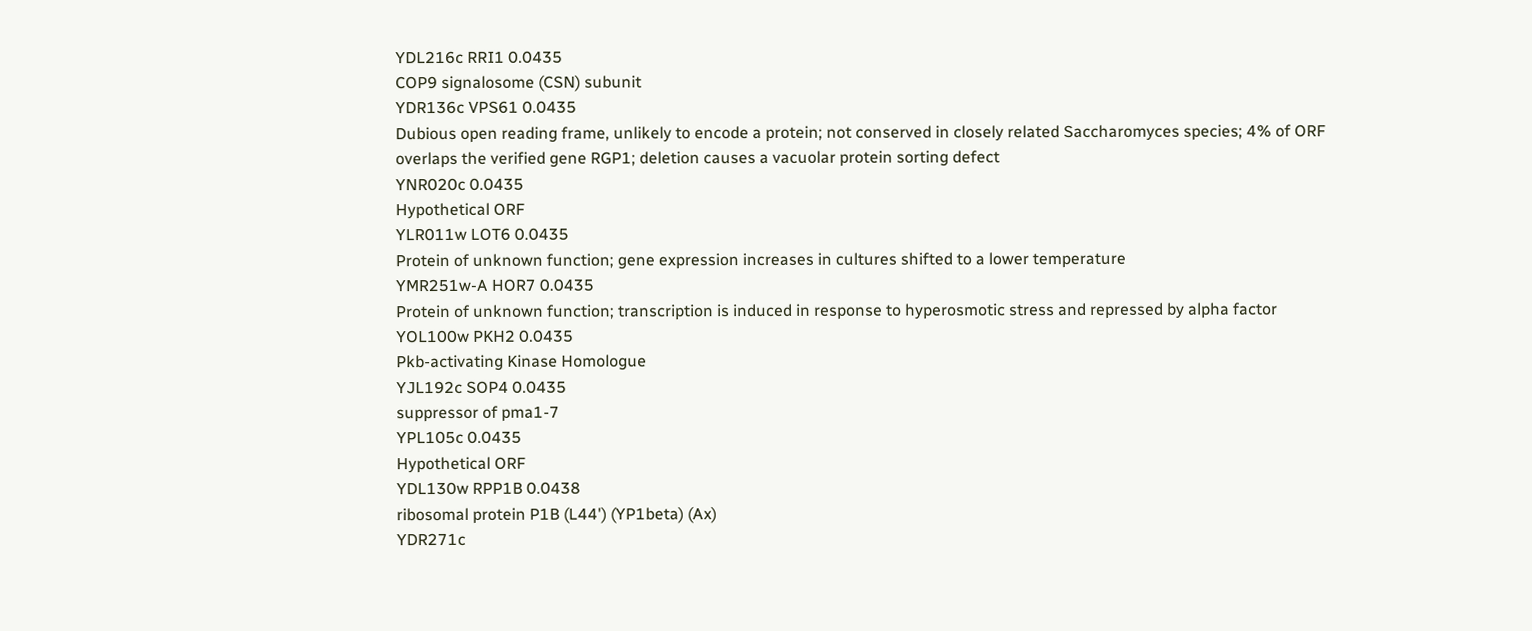YDL216c RRI1 0.0435
COP9 signalosome (CSN) subunit
YDR136c VPS61 0.0435
Dubious open reading frame, unlikely to encode a protein; not conserved in closely related Saccharomyces species; 4% of ORF overlaps the verified gene RGP1; deletion causes a vacuolar protein sorting defect
YNR020c 0.0435
Hypothetical ORF
YLR011w LOT6 0.0435
Protein of unknown function; gene expression increases in cultures shifted to a lower temperature
YMR251w-A HOR7 0.0435
Protein of unknown function; transcription is induced in response to hyperosmotic stress and repressed by alpha factor
YOL100w PKH2 0.0435
Pkb-activating Kinase Homologue
YJL192c SOP4 0.0435
suppressor of pma1-7
YPL105c 0.0435
Hypothetical ORF
YDL130w RPP1B 0.0438
ribosomal protein P1B (L44') (YP1beta) (Ax)
YDR271c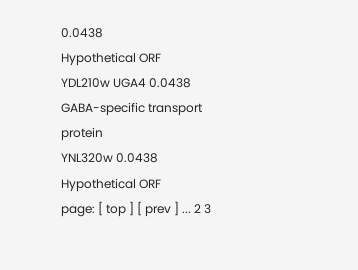0.0438
Hypothetical ORF
YDL210w UGA4 0.0438
GABA-specific transport protein
YNL320w 0.0438
Hypothetical ORF
page: [ top ] [ prev ] ... 2 3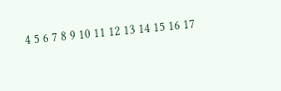4 5 6 7 8 9 10 11 12 13 14 15 16 17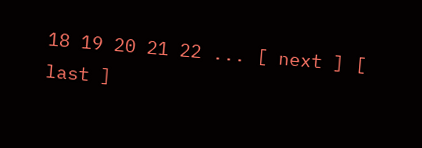18 19 20 21 22 ... [ next ] [ last ]